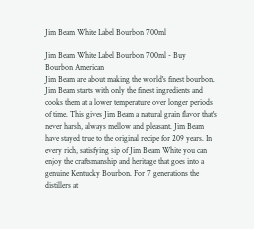Jim Beam White Label Bourbon 700ml

Jim Beam White Label Bourbon 700ml - Buy
Bourbon American
Jim Beam are about making the world's finest bourbon. Jim Beam starts with only the finest ingredients and cooks them at a lower temperature over longer periods of time. This gives Jim Beam a natural grain flavor that's never harsh, always mellow and pleasant. Jim Beam have stayed true to the original recipe for 209 years. In every rich, satisfying sip of Jim Beam White you can enjoy the craftsmanship and heritage that goes into a genuine Kentucky Bourbon. For 7 generations the distillers at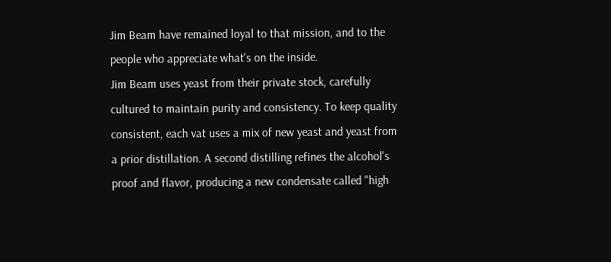Jim Beam have remained loyal to that mission, and to the people who appreciate what's on the inside.
Jim Beam uses yeast from their private stock, carefully cultured to maintain purity and consistency. To keep quality consistent, each vat uses a mix of new yeast and yeast from a prior distillation. A second distilling refines the alcohol's proof and flavor, producing a new condensate called "high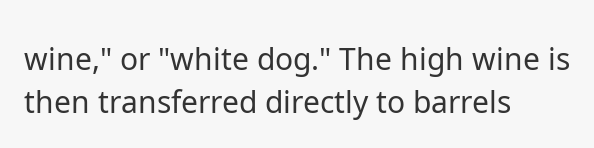wine," or "white dog." The high wine is then transferred directly to barrels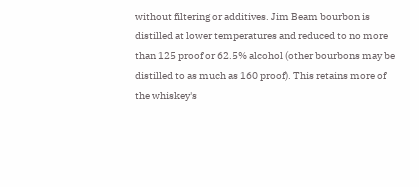without filtering or additives. Jim Beam bourbon is distilled at lower temperatures and reduced to no more than 125 proof or 62.5% alcohol (other bourbons may be distilled to as much as 160 proof). This retains more of the whiskey's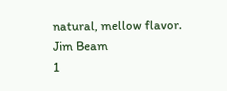natural, mellow flavor.
Jim Beam
1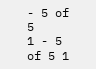- 5 of 5
1 - 5 of 5 1